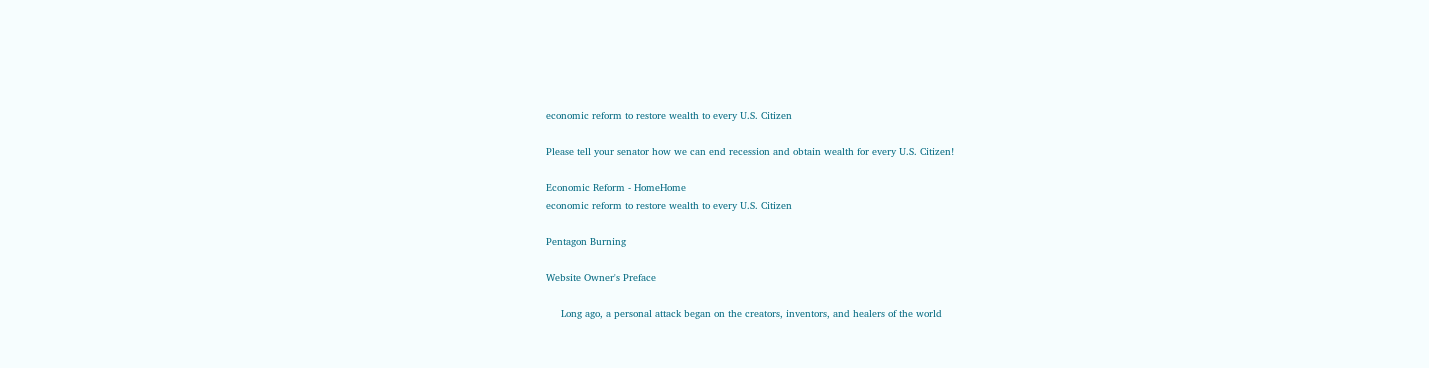economic reform to restore wealth to every U.S. Citizen

Please tell your senator how we can end recession and obtain wealth for every U.S. Citizen!

Economic Reform - HomeHome
economic reform to restore wealth to every U.S. Citizen

Pentagon Burning

Website Owner's Preface

     Long ago, a personal attack began on the creators, inventors, and healers of the world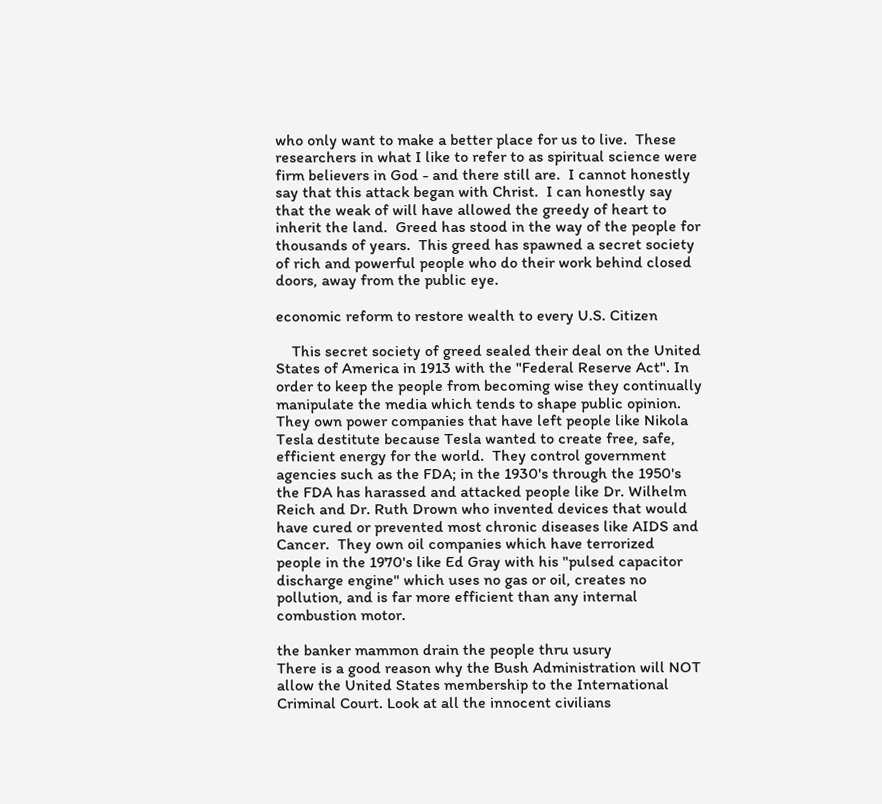who only want to make a better place for us to live.  These researchers in what I like to refer to as spiritual science were firm believers in God - and there still are.  I cannot honestly say that this attack began with Christ.  I can honestly say that the weak of will have allowed the greedy of heart to inherit the land.  Greed has stood in the way of the people for thousands of years.  This greed has spawned a secret society of rich and powerful people who do their work behind closed doors, away from the public eye.

economic reform to restore wealth to every U.S. Citizen

    This secret society of greed sealed their deal on the United States of America in 1913 with the "Federal Reserve Act". In order to keep the people from becoming wise they continually manipulate the media which tends to shape public opinion.  They own power companies that have left people like Nikola Tesla destitute because Tesla wanted to create free, safe, efficient energy for the world.  They control government agencies such as the FDA; in the 1930's through the 1950's the FDA has harassed and attacked people like Dr. Wilhelm Reich and Dr. Ruth Drown who invented devices that would have cured or prevented most chronic diseases like AIDS and Cancer.  They own oil companies which have terrorized people in the 1970's like Ed Gray with his "pulsed capacitor discharge engine" which uses no gas or oil, creates no pollution, and is far more efficient than any internal combustion motor.

the banker mammon drain the people thru usury
There is a good reason why the Bush Administration will NOT allow the United States membership to the International Criminal Court. Look at all the innocent civilians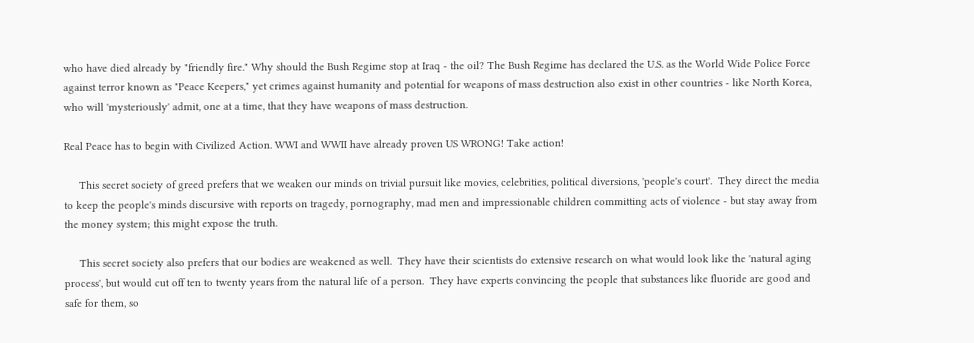who have died already by "friendly fire." Why should the Bush Regime stop at Iraq - the oil? The Bush Regime has declared the U.S. as the World Wide Police Force against terror known as "Peace Keepers," yet crimes against humanity and potential for weapons of mass destruction also exist in other countries - like North Korea, who will 'mysteriously' admit, one at a time, that they have weapons of mass destruction.

Real Peace has to begin with Civilized Action. WWI and WWII have already proven US WRONG! Take action!

     This secret society of greed prefers that we weaken our minds on trivial pursuit like movies, celebrities, political diversions, 'people's court'.  They direct the media to keep the people's minds discursive with reports on tragedy, pornography, mad men and impressionable children committing acts of violence - but stay away from the money system; this might expose the truth.

     This secret society also prefers that our bodies are weakened as well.  They have their scientists do extensive research on what would look like the 'natural aging process', but would cut off ten to twenty years from the natural life of a person.  They have experts convincing the people that substances like fluoride are good and safe for them, so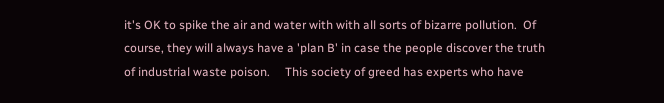it's OK to spike the air and water with with all sorts of bizarre pollution.  Of course, they will always have a 'plan B' in case the people discover the truth of industrial waste poison.     This society of greed has experts who have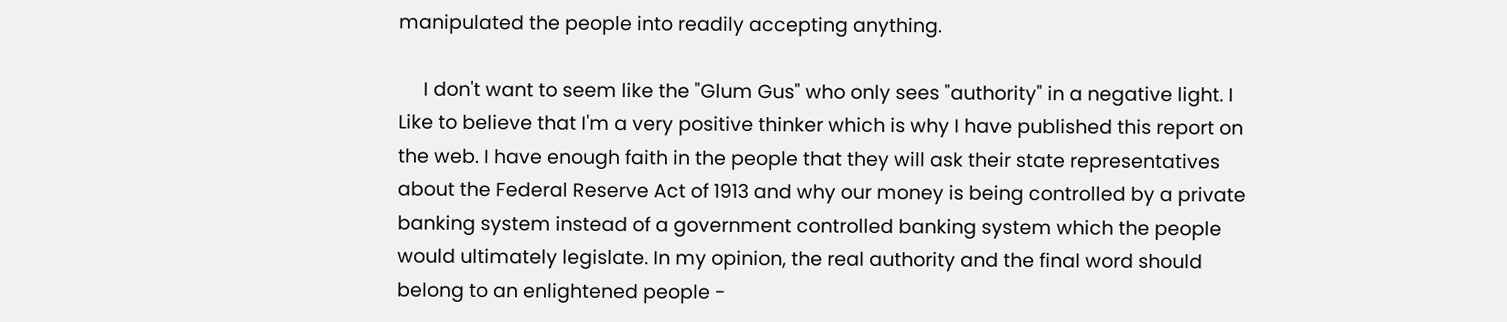manipulated the people into readily accepting anything.

     I don't want to seem like the "Glum Gus" who only sees "authority" in a negative light. I Like to believe that I'm a very positive thinker which is why I have published this report on the web. I have enough faith in the people that they will ask their state representatives about the Federal Reserve Act of 1913 and why our money is being controlled by a private banking system instead of a government controlled banking system which the people would ultimately legislate. In my opinion, the real authority and the final word should belong to an enlightened people -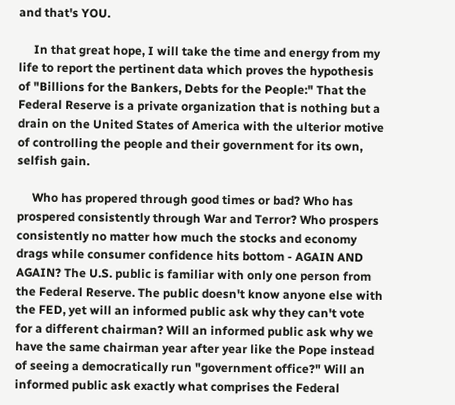and that's YOU.

     In that great hope, I will take the time and energy from my life to report the pertinent data which proves the hypothesis of "Billions for the Bankers, Debts for the People:" That the Federal Reserve is a private organization that is nothing but a drain on the United States of America with the ulterior motive of controlling the people and their government for its own, selfish gain.

     Who has propered through good times or bad? Who has prospered consistently through War and Terror? Who prospers consistently no matter how much the stocks and economy drags while consumer confidence hits bottom - AGAIN AND AGAIN? The U.S. public is familiar with only one person from the Federal Reserve. The public doesn't know anyone else with the FED, yet will an informed public ask why they can't vote for a different chairman? Will an informed public ask why we have the same chairman year after year like the Pope instead of seeing a democratically run "government office?" Will an informed public ask exactly what comprises the Federal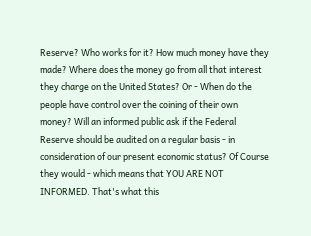Reserve? Who works for it? How much money have they made? Where does the money go from all that interest they charge on the United States? Or - When do the people have control over the coining of their own money? Will an informed public ask if the Federal Reserve should be audited on a regular basis - in consideration of our present economic status? Of Course they would - which means that YOU ARE NOT INFORMED. That's what this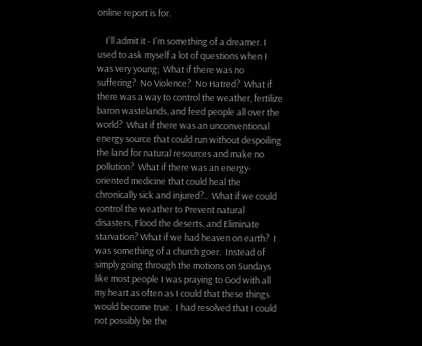online report is for.

    I'll admit it - I'm something of a dreamer. I used to ask myself a lot of questions when I was very young;  What if there was no suffering?  No Violence?  No Hatred?  What if there was a way to control the weather, fertilize baron wastelands, and feed people all over the world?  What if there was an unconventional energy source that could run without despoiling the land for natural resources and make no pollution?  What if there was an energy-oriented medicine that could heal the chronically sick and injured?..  What if we could control the weather to Prevent natural disasters, Flood the deserts, and Eliminate starvation? What if we had heaven on earth?  I was something of a church goer.  Instead of simply going through the motions on Sundays like most people I was praying to God with all my heart as often as I could that these things would become true.  I had resolved that I could not possibly be the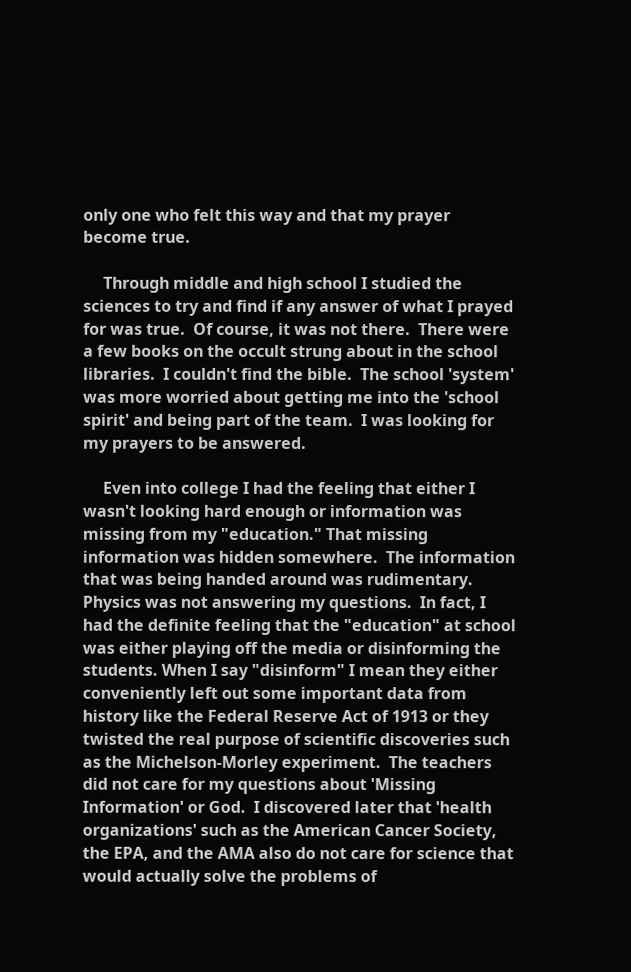only one who felt this way and that my prayer become true.

     Through middle and high school I studied the sciences to try and find if any answer of what I prayed for was true.  Of course, it was not there.  There were a few books on the occult strung about in the school libraries.  I couldn't find the bible.  The school 'system' was more worried about getting me into the 'school spirit' and being part of the team.  I was looking for my prayers to be answered.

     Even into college I had the feeling that either I wasn't looking hard enough or information was missing from my "education." That missing information was hidden somewhere.  The information that was being handed around was rudimentary.  Physics was not answering my questions.  In fact, I had the definite feeling that the "education" at school was either playing off the media or disinforming the students. When I say "disinform" I mean they either conveniently left out some important data from history like the Federal Reserve Act of 1913 or they twisted the real purpose of scientific discoveries such as the Michelson-Morley experiment.  The teachers did not care for my questions about 'Missing Information' or God.  I discovered later that 'health organizations' such as the American Cancer Society, the EPA, and the AMA also do not care for science that would actually solve the problems of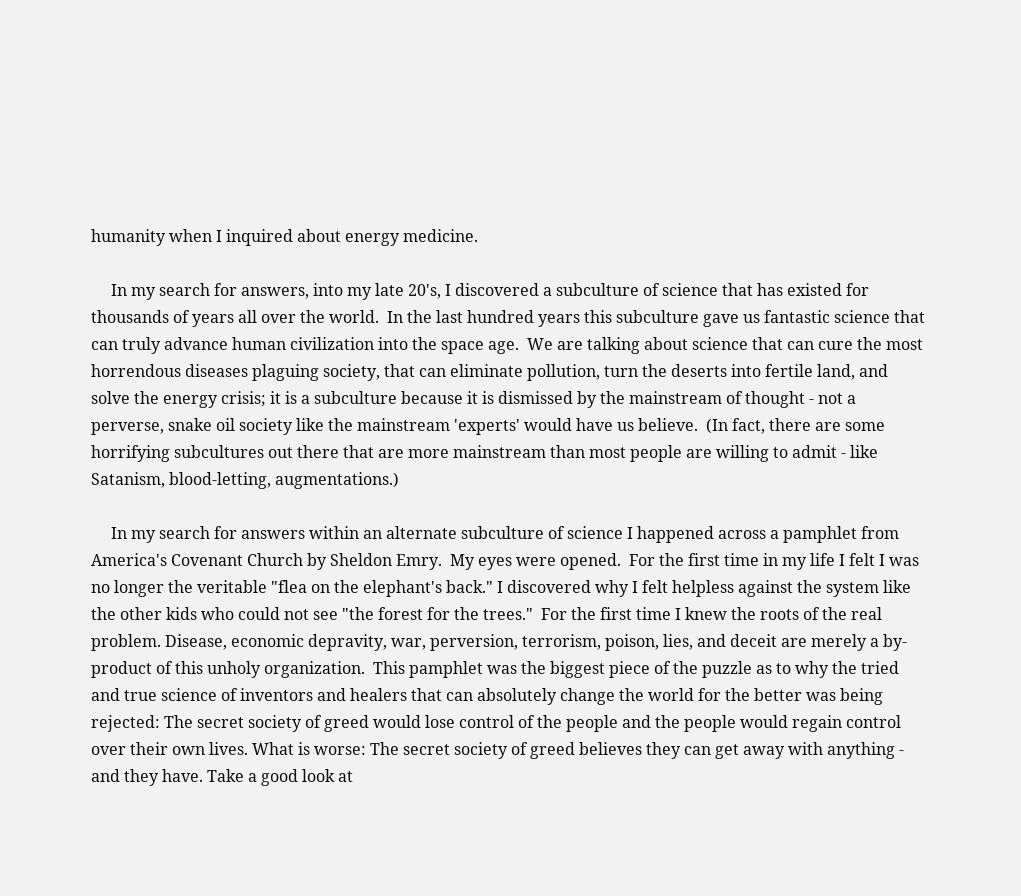humanity when I inquired about energy medicine.

     In my search for answers, into my late 20's, I discovered a subculture of science that has existed for thousands of years all over the world.  In the last hundred years this subculture gave us fantastic science that can truly advance human civilization into the space age.  We are talking about science that can cure the most horrendous diseases plaguing society, that can eliminate pollution, turn the deserts into fertile land, and solve the energy crisis; it is a subculture because it is dismissed by the mainstream of thought - not a perverse, snake oil society like the mainstream 'experts' would have us believe.  (In fact, there are some horrifying subcultures out there that are more mainstream than most people are willing to admit - like Satanism, blood-letting, augmentations.)

     In my search for answers within an alternate subculture of science I happened across a pamphlet from America's Covenant Church by Sheldon Emry.  My eyes were opened.  For the first time in my life I felt I was no longer the veritable "flea on the elephant's back." I discovered why I felt helpless against the system like the other kids who could not see "the forest for the trees."  For the first time I knew the roots of the real problem. Disease, economic depravity, war, perversion, terrorism, poison, lies, and deceit are merely a by-product of this unholy organization.  This pamphlet was the biggest piece of the puzzle as to why the tried and true science of inventors and healers that can absolutely change the world for the better was being rejected: The secret society of greed would lose control of the people and the people would regain control over their own lives. What is worse: The secret society of greed believes they can get away with anything - and they have. Take a good look at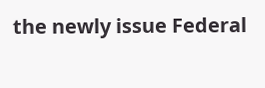the newly issue Federal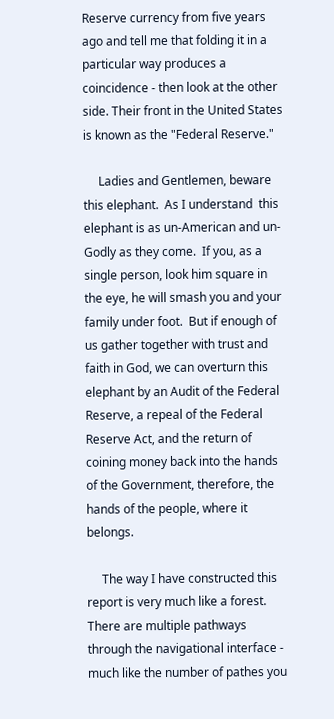Reserve currency from five years ago and tell me that folding it in a particular way produces a coincidence - then look at the other side. Their front in the United States is known as the "Federal Reserve."

     Ladies and Gentlemen, beware this elephant.  As I understand  this elephant is as un-American and un-Godly as they come.  If you, as a single person, look him square in the eye, he will smash you and your family under foot.  But if enough of us gather together with trust and faith in God, we can overturn this elephant by an Audit of the Federal Reserve, a repeal of the Federal Reserve Act, and the return of coining money back into the hands of the Government, therefore, the hands of the people, where it belongs.

     The way I have constructed this report is very much like a forest. There are multiple pathways through the navigational interface - much like the number of pathes you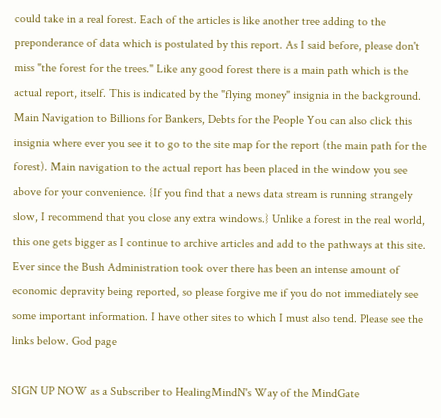could take in a real forest. Each of the articles is like another tree adding to the preponderance of data which is postulated by this report. As I said before, please don't miss "the forest for the trees." Like any good forest there is a main path which is the actual report, itself. This is indicated by the "flying money" insignia in the background. Main Navigation to Billions for Bankers, Debts for the People You can also click this insignia where ever you see it to go to the site map for the report (the main path for the forest). Main navigation to the actual report has been placed in the window you see above for your convenience. {If you find that a news data stream is running strangely slow, I recommend that you close any extra windows.} Unlike a forest in the real world, this one gets bigger as I continue to archive articles and add to the pathways at this site. Ever since the Bush Administration took over there has been an intense amount of economic depravity being reported, so please forgive me if you do not immediately see some important information. I have other sites to which I must also tend. Please see the links below. God page

SIGN UP NOW as a Subscriber to HealingMindN's Way of the MindGate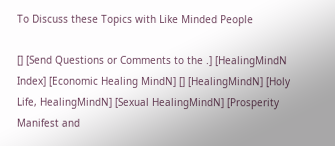To Discuss these Topics with Like Minded People

[] [Send Questions or Comments to the .] [HealingMindN Index] [Economic Healing MindN] [] [HealingMindN] [Holy Life, HealingMindN] [Sexual HealingMindN] [Prosperity Manifest and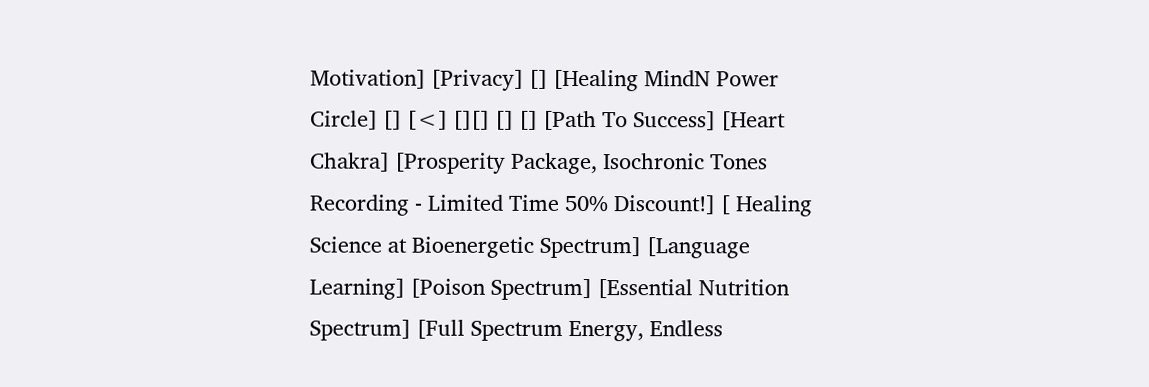Motivation] [Privacy] [] [Healing MindN Power Circle] [] [<] [][] [] [] [Path To Success] [Heart Chakra] [Prosperity Package, Isochronic Tones Recording - Limited Time 50% Discount!] [ Healing Science at Bioenergetic Spectrum] [Language Learning] [Poison Spectrum] [Essential Nutrition Spectrum] [Full Spectrum Energy, Endless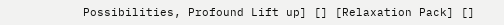Possibilities, Profound Lift up] [] [Relaxation Pack] []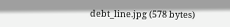debt_line.jpg (578 bytes)